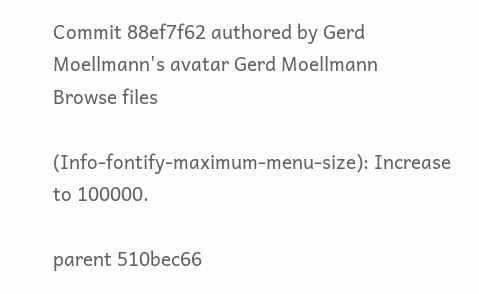Commit 88ef7f62 authored by Gerd Moellmann's avatar Gerd Moellmann
Browse files

(Info-fontify-maximum-menu-size): Increase to 100000.

parent 510bec66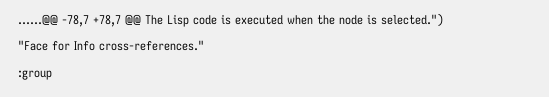......@@ -78,7 +78,7 @@ The Lisp code is executed when the node is selected.")
"Face for Info cross-references."
:group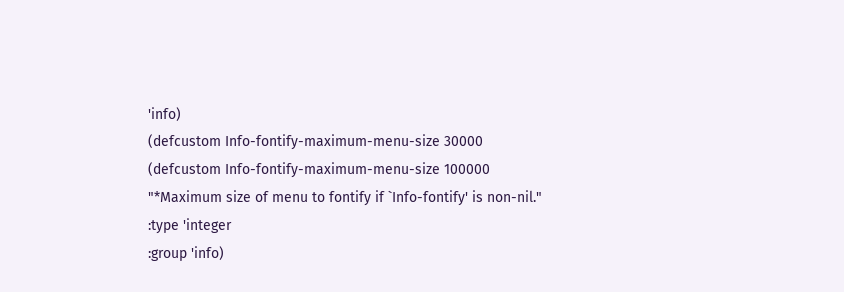'info)
(defcustom Info-fontify-maximum-menu-size 30000
(defcustom Info-fontify-maximum-menu-size 100000
"*Maximum size of menu to fontify if `Info-fontify' is non-nil."
:type 'integer
:group 'info)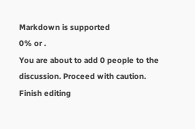Markdown is supported
0% or .
You are about to add 0 people to the discussion. Proceed with caution.
Finish editing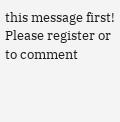this message first!
Please register or to comment